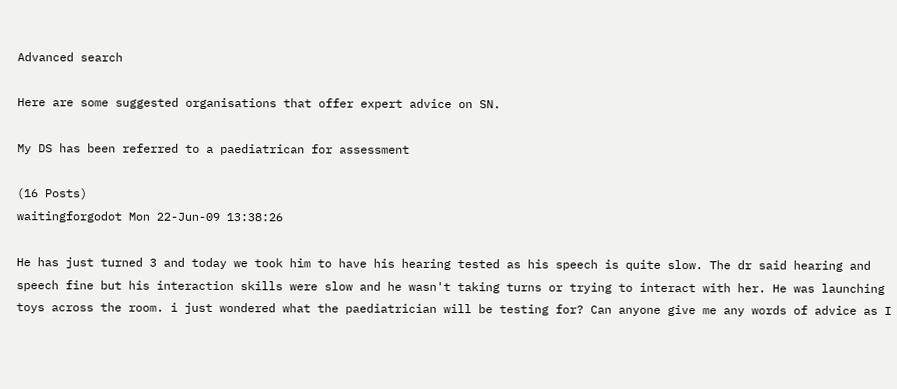Advanced search

Here are some suggested organisations that offer expert advice on SN.

My DS has been referred to a paediatrican for assessment

(16 Posts)
waitingforgodot Mon 22-Jun-09 13:38:26

He has just turned 3 and today we took him to have his hearing tested as his speech is quite slow. The dr said hearing and speech fine but his interaction skills were slow and he wasn't taking turns or trying to interact with her. He was launching toys across the room. i just wondered what the paediatrician will be testing for? Can anyone give me any words of advice as I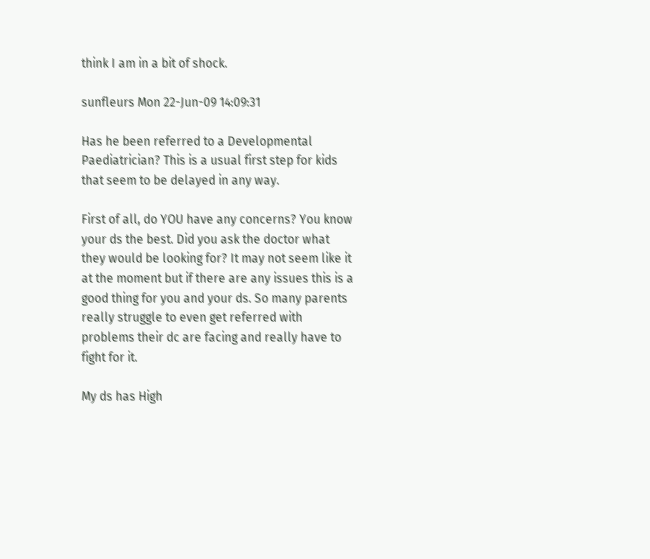think I am in a bit of shock.

sunfleurs Mon 22-Jun-09 14:09:31

Has he been referred to a Developmental Paediatrician? This is a usual first step for kids that seem to be delayed in any way.

First of all, do YOU have any concerns? You know your ds the best. Did you ask the doctor what they would be looking for? It may not seem like it at the moment but if there are any issues this is a good thing for you and your ds. So many parents really struggle to even get referred with problems their dc are facing and really have to fight for it.

My ds has High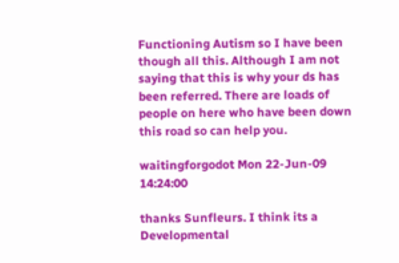Functioning Autism so I have been though all this. Although I am not saying that this is why your ds has been referred. There are loads of people on here who have been down this road so can help you.

waitingforgodot Mon 22-Jun-09 14:24:00

thanks Sunfleurs. I think its a Developmental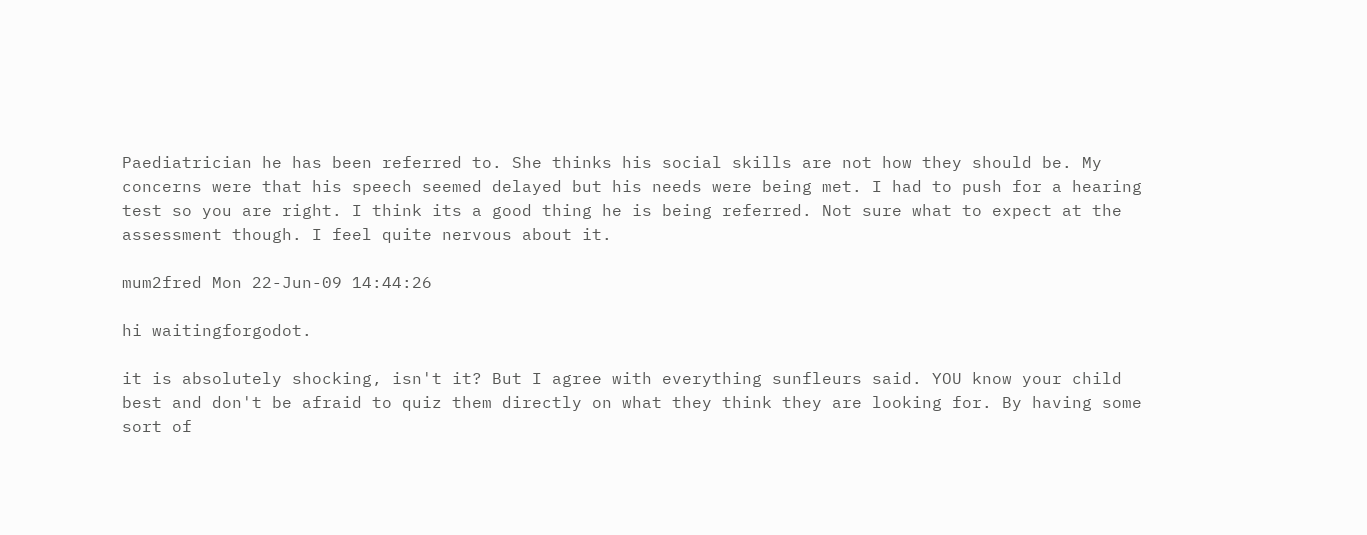Paediatrician he has been referred to. She thinks his social skills are not how they should be. My concerns were that his speech seemed delayed but his needs were being met. I had to push for a hearing test so you are right. I think its a good thing he is being referred. Not sure what to expect at the assessment though. I feel quite nervous about it.

mum2fred Mon 22-Jun-09 14:44:26

hi waitingforgodot.

it is absolutely shocking, isn't it? But I agree with everything sunfleurs said. YOU know your child best and don't be afraid to quiz them directly on what they think they are looking for. By having some sort of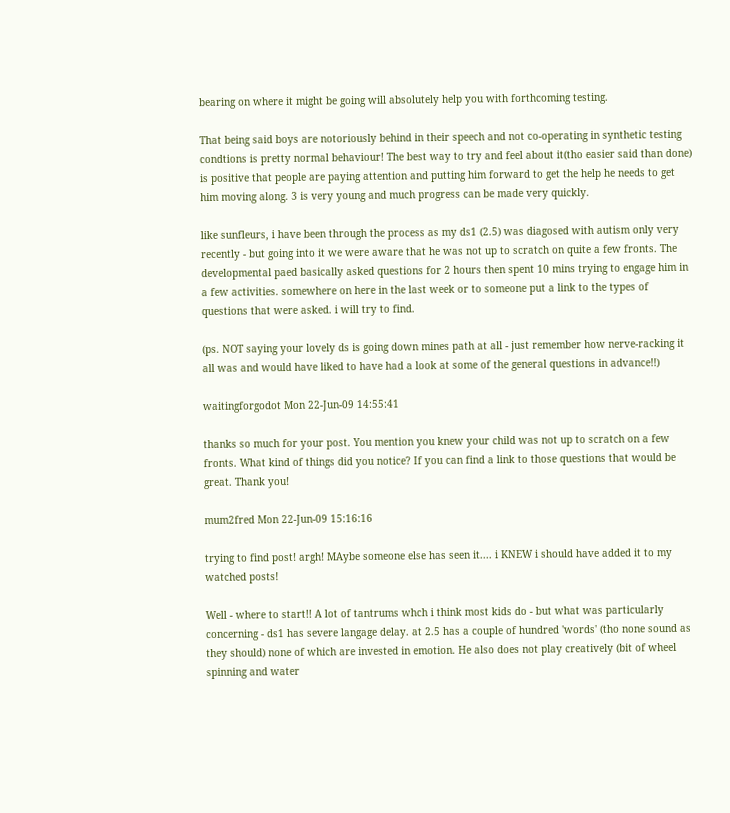bearing on where it might be going will absolutely help you with forthcoming testing.

That being said boys are notoriously behind in their speech and not co-operating in synthetic testing condtions is pretty normal behaviour! The best way to try and feel about it(tho easier said than done) is positive that people are paying attention and putting him forward to get the help he needs to get him moving along. 3 is very young and much progress can be made very quickly.

like sunfleurs, i have been through the process as my ds1 (2.5) was diagosed with autism only very recently - but going into it we were aware that he was not up to scratch on quite a few fronts. The developmental paed basically asked questions for 2 hours then spent 10 mins trying to engage him in a few activities. somewhere on here in the last week or to someone put a link to the types of questions that were asked. i will try to find.

(ps. NOT saying your lovely ds is going down mines path at all - just remember how nerve-racking it all was and would have liked to have had a look at some of the general questions in advance!!)

waitingforgodot Mon 22-Jun-09 14:55:41

thanks so much for your post. You mention you knew your child was not up to scratch on a few fronts. What kind of things did you notice? If you can find a link to those questions that would be great. Thank you!

mum2fred Mon 22-Jun-09 15:16:16

trying to find post! argh! MAybe someone else has seen it.... i KNEW i should have added it to my watched posts!

Well - where to start!! A lot of tantrums whch i think most kids do - but what was particularly concerning - ds1 has severe langage delay. at 2.5 has a couple of hundred 'words' (tho none sound as they should) none of which are invested in emotion. He also does not play creatively (bit of wheel spinning and water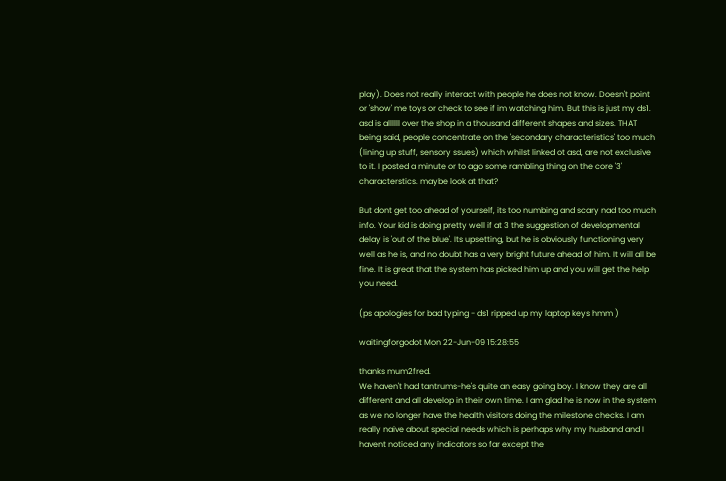play). Does not really interact with people he does not know. Doesn't point or 'show' me toys or check to see if im watching him. But this is just my ds1. asd is allllll over the shop in a thousand different shapes and sizes. THAT being said, people concentrate on the 'secondary characteristics' too much (lining up stuff, sensory ssues) which whilst linked ot asd, are not exclusive to it. I posted a minute or to ago some rambling thing on the core '3' characterstics. maybe look at that?

But dont get too ahead of yourself, its too numbing and scary nad too much info. Your kid is doing pretty well if at 3 the suggestion of developmental delay is 'out of the blue'. Its upsetting, but he is obviously functioning very well as he is, and no doubt has a very bright future ahead of him. It will all be fine. It is great that the system has picked him up and you will get the help you need.

(ps apologies for bad typing - ds1 ripped up my laptop keys hmm )

waitingforgodot Mon 22-Jun-09 15:28:55

thanks mum2fred.
We haven't had tantrums-he's quite an easy going boy. I know they are all different and all develop in their own time. I am glad he is now in the system as we no longer have the health visitors doing the milestone checks. I am really naive about special needs which is perhaps why my husband and I havent noticed any indicators so far except the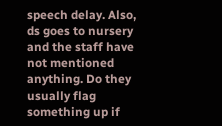speech delay. Also, ds goes to nursery and the staff have not mentioned anything. Do they usually flag something up if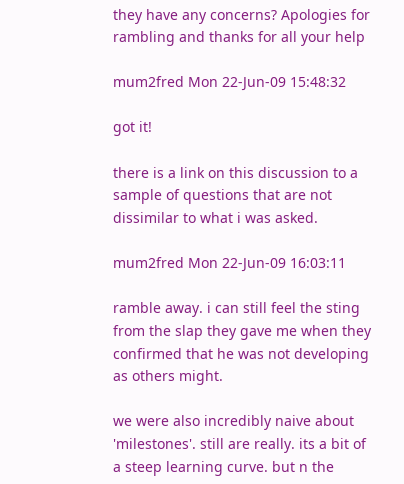they have any concerns? Apologies for rambling and thanks for all your help

mum2fred Mon 22-Jun-09 15:48:32

got it!

there is a link on this discussion to a sample of questions that are not dissimilar to what i was asked.

mum2fred Mon 22-Jun-09 16:03:11

ramble away. i can still feel the sting from the slap they gave me when they confirmed that he was not developing as others might.

we were also incredibly naive about 'milestones'. still are really. its a bit of a steep learning curve. but n the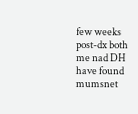few weeks post-dx both me nad DH have found mumsnet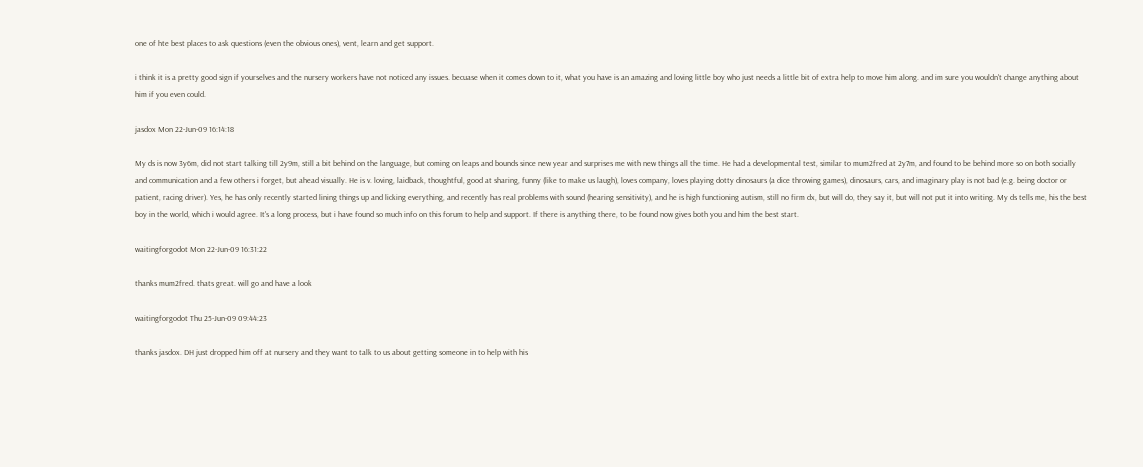one of hte best places to ask questions (even the obvious ones), vent, learn and get support.

i think it is a pretty good sign if yourselves and the nursery workers have not noticed any issues. becuase when it comes down to it, what you have is an amazing and loving little boy who just needs a little bit of extra help to move him along. and im sure you wouldn't change anything about him if you even could.

jasdox Mon 22-Jun-09 16:14:18

My ds is now 3y6m, did not start talking till 2y9m, still a bit behind on the language, but coming on leaps and bounds since new year and surprises me with new things all the time. He had a developmental test, similar to mum2fred at 2y7m, and found to be behind more so on both socially and communication and a few others i forget, but ahead visually. He is v. loving, laidback, thoughtful, good at sharing, funny (like to make us laugh), loves company, loves playing dotty dinosaurs (a dice throwing games), dinosaurs, cars, and imaginary play is not bad (e.g. being doctor or patient, racing driver). Yes, he has only recently started lining things up and licking everything, and recently has real problems with sound (hearing sensitivity), and he is high functioning autism, still no firm dx, but will do, they say it, but will not put it into writing. My ds tells me, his the best boy in the world, which i would agree. It's a long process, but i have found so much info on this forum to help and support. If there is anything there, to be found now gives both you and him the best start.

waitingforgodot Mon 22-Jun-09 16:31:22

thanks mum2fred. thats great. will go and have a look

waitingforgodot Thu 25-Jun-09 09:44:23

thanks jasdox. DH just dropped him off at nursery and they want to talk to us about getting someone in to help with his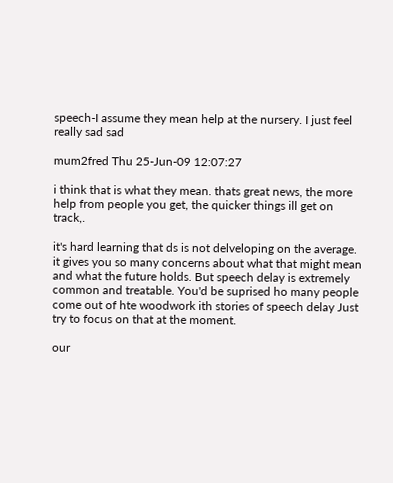speech-I assume they mean help at the nursery. I just feel really sad sad

mum2fred Thu 25-Jun-09 12:07:27

i think that is what they mean. thats great news, the more help from people you get, the quicker things ill get on track,.

it's hard learning that ds is not delveloping on the average. it gives you so many concerns about what that might mean and what the future holds. But speech delay is extremely common and treatable. You'd be suprised ho many people come out of hte woodwork ith stories of speech delay Just try to focus on that at the moment.

our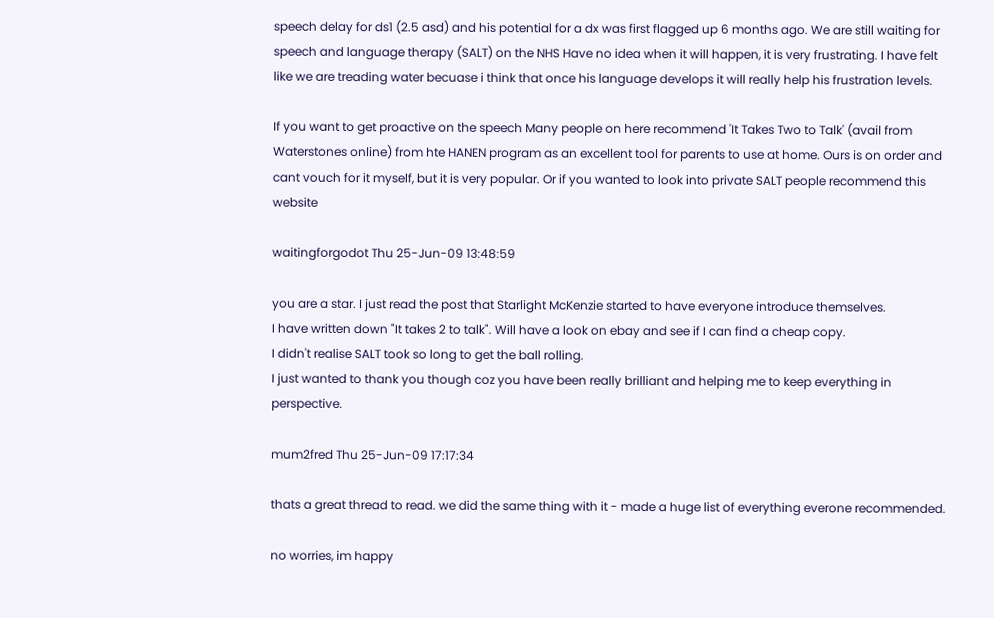speech delay for ds1 (2.5 asd) and his potential for a dx was first flagged up 6 months ago. We are still waiting for speech and language therapy (SALT) on the NHS Have no idea when it will happen, it is very frustrating. I have felt like we are treading water becuase i think that once his language develops it will really help his frustration levels.

If you want to get proactive on the speech Many people on here recommend 'It Takes Two to Talk' (avail from Waterstones online) from hte HANEN program as an excellent tool for parents to use at home. Ours is on order and cant vouch for it myself, but it is very popular. Or if you wanted to look into private SALT people recommend this website

waitingforgodot Thu 25-Jun-09 13:48:59

you are a star. I just read the post that Starlight McKenzie started to have everyone introduce themselves.
I have written down "It takes 2 to talk". Will have a look on ebay and see if I can find a cheap copy.
I didn't realise SALT took so long to get the ball rolling.
I just wanted to thank you though coz you have been really brilliant and helping me to keep everything in perspective.

mum2fred Thu 25-Jun-09 17:17:34

thats a great thread to read. we did the same thing with it - made a huge list of everything everone recommended.

no worries, im happy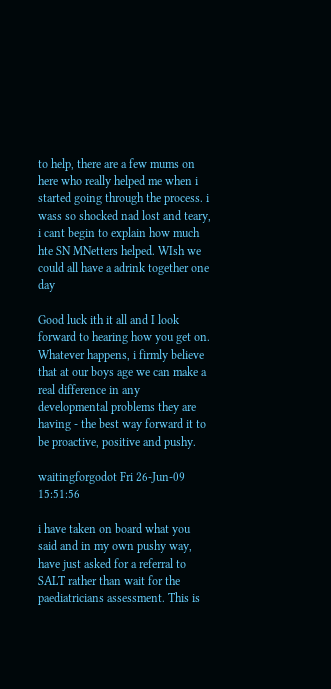to help, there are a few mums on here who really helped me when i started going through the process. i wass so shocked nad lost and teary, i cant begin to explain how much hte SN MNetters helped. WIsh we could all have a adrink together one day

Good luck ith it all and I look forward to hearing how you get on. Whatever happens, i firmly believe that at our boys age we can make a real difference in any developmental problems they are having - the best way forward it to be proactive, positive and pushy.

waitingforgodot Fri 26-Jun-09 15:51:56

i have taken on board what you said and in my own pushy way, have just asked for a referral to SALT rather than wait for the paediatricians assessment. This is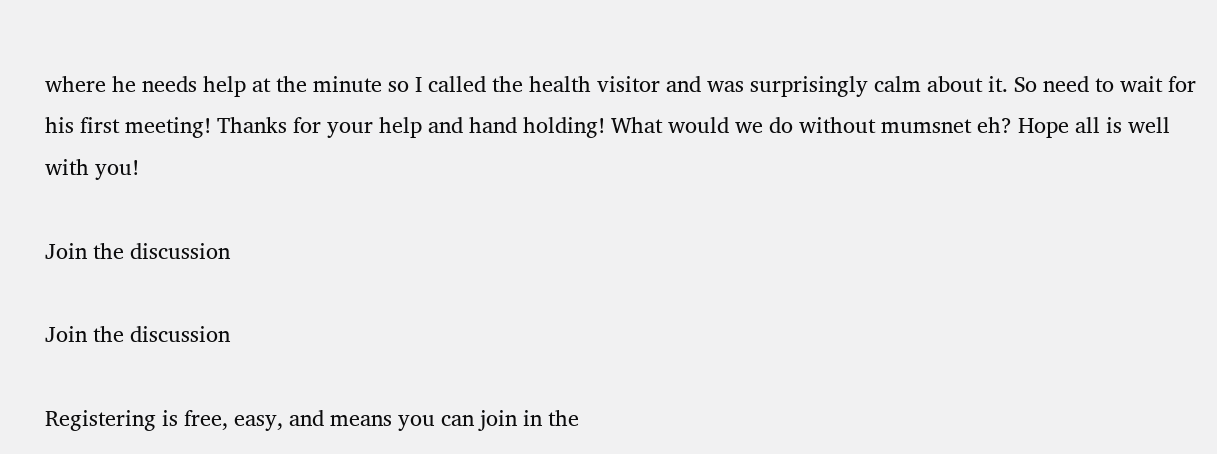where he needs help at the minute so I called the health visitor and was surprisingly calm about it. So need to wait for his first meeting! Thanks for your help and hand holding! What would we do without mumsnet eh? Hope all is well with you!

Join the discussion

Join the discussion

Registering is free, easy, and means you can join in the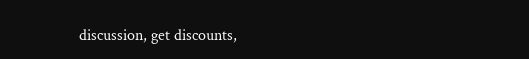discussion, get discounts,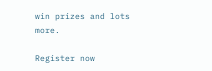win prizes and lots more.

Register now